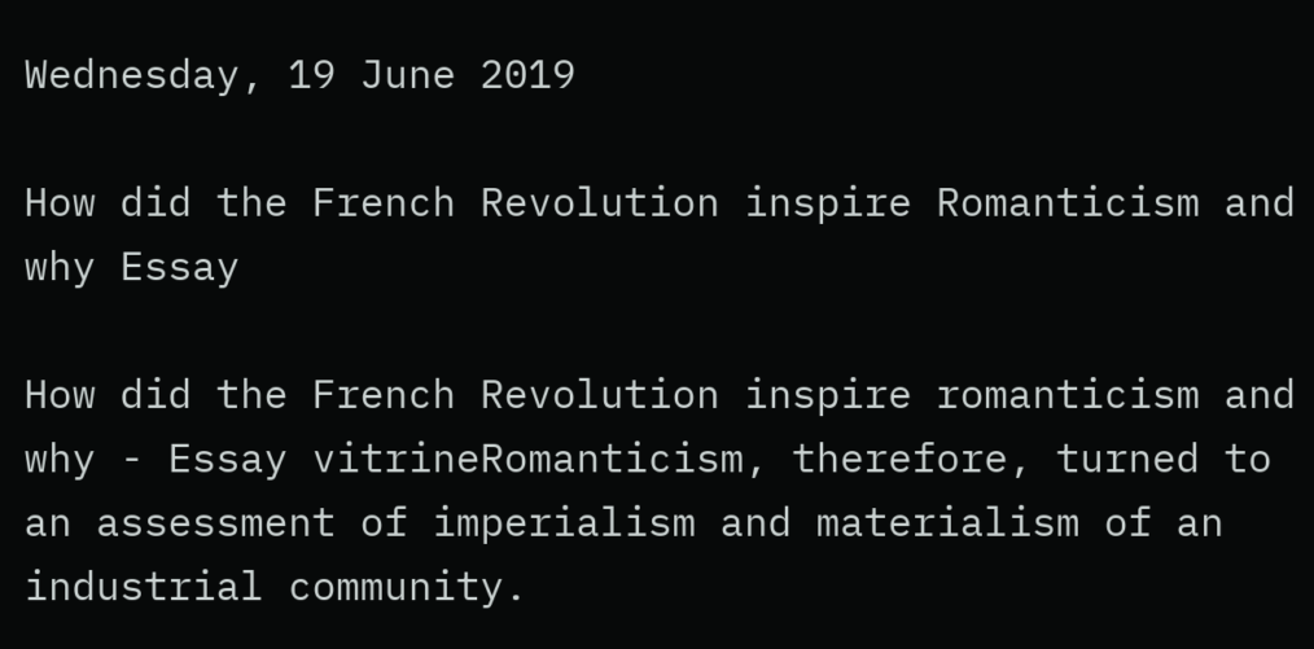Wednesday, 19 June 2019

How did the French Revolution inspire Romanticism and why Essay

How did the French Revolution inspire romanticism and why - Essay vitrineRomanticism, therefore, turned to an assessment of imperialism and materialism of an industrial community.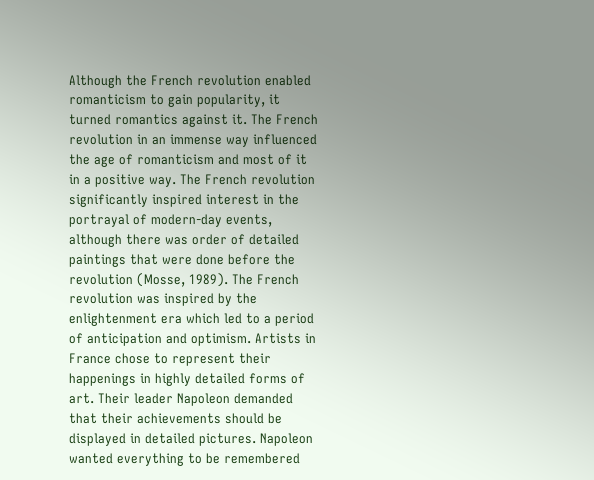Although the French revolution enabled romanticism to gain popularity, it turned romantics against it. The French revolution in an immense way influenced the age of romanticism and most of it in a positive way. The French revolution significantly inspired interest in the portrayal of modern-day events, although there was order of detailed paintings that were done before the revolution (Mosse, 1989). The French revolution was inspired by the enlightenment era which led to a period of anticipation and optimism. Artists in France chose to represent their happenings in highly detailed forms of art. Their leader Napoleon demanded that their achievements should be displayed in detailed pictures. Napoleon wanted everything to be remembered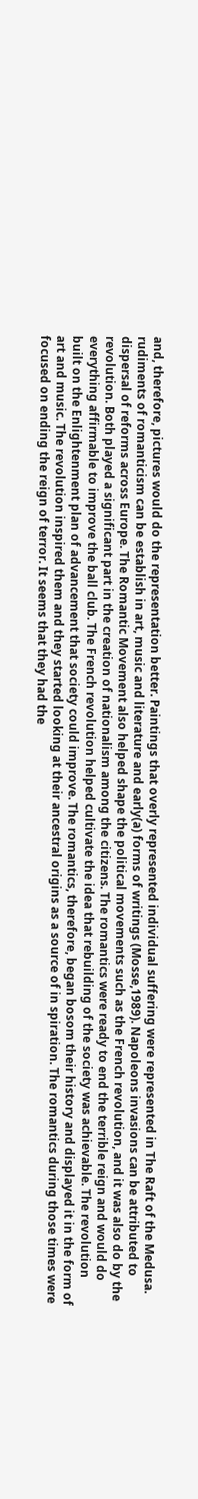and, therefore, pictures would do the representation better. Paintings that overly represented individual suffering were represented in The Raft of the Medusa. rudiments of romanticism can be establish in art, music and literature and early(a) forms of writings (Mosse,1989). Napoleons invasions can be attributed to dispersal of reforms across Europe. The Romantic Movement also helped shape the political movements such as the French revolution, and it was also do by the revolution. Both played a significant part in the creation of nationalism among the citizens. The romantics were ready to end the terrible reign and would do everything affirmable to improve the ball club. The French revolution helped cultivate the idea that rebuilding of the society was achievable. The revolution built on the Enlightenment plan of advancement that society could improve. The romantics, therefore, began bosom their history and displayed it in the form of art and music. The revolution inspired them and they started looking at their ancestral origins as a source of in spiration. The romantics during those times were focused on ending the reign of terror. It seems that they had the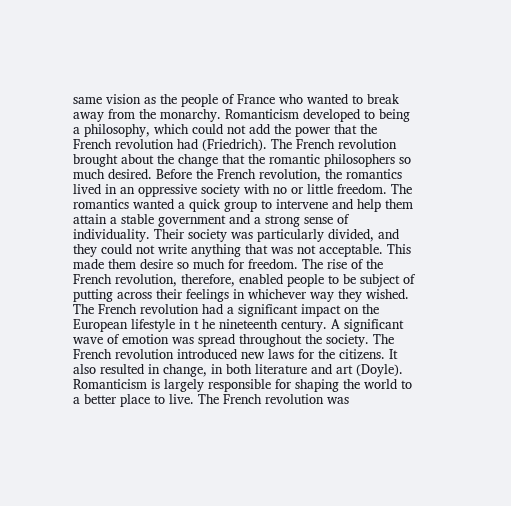same vision as the people of France who wanted to break away from the monarchy. Romanticism developed to being a philosophy, which could not add the power that the French revolution had (Friedrich). The French revolution brought about the change that the romantic philosophers so much desired. Before the French revolution, the romantics lived in an oppressive society with no or little freedom. The romantics wanted a quick group to intervene and help them attain a stable government and a strong sense of individuality. Their society was particularly divided, and they could not write anything that was not acceptable. This made them desire so much for freedom. The rise of the French revolution, therefore, enabled people to be subject of putting across their feelings in whichever way they wished. The French revolution had a significant impact on the European lifestyle in t he nineteenth century. A significant wave of emotion was spread throughout the society. The French revolution introduced new laws for the citizens. It also resulted in change, in both literature and art (Doyle). Romanticism is largely responsible for shaping the world to a better place to live. The French revolution was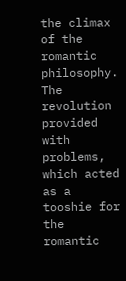the climax of the romantic philosophy. The revolution provided with problems, which acted as a tooshie for the romantic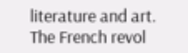literature and art. The French revol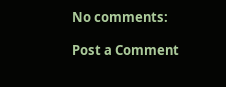No comments:

Post a Comment